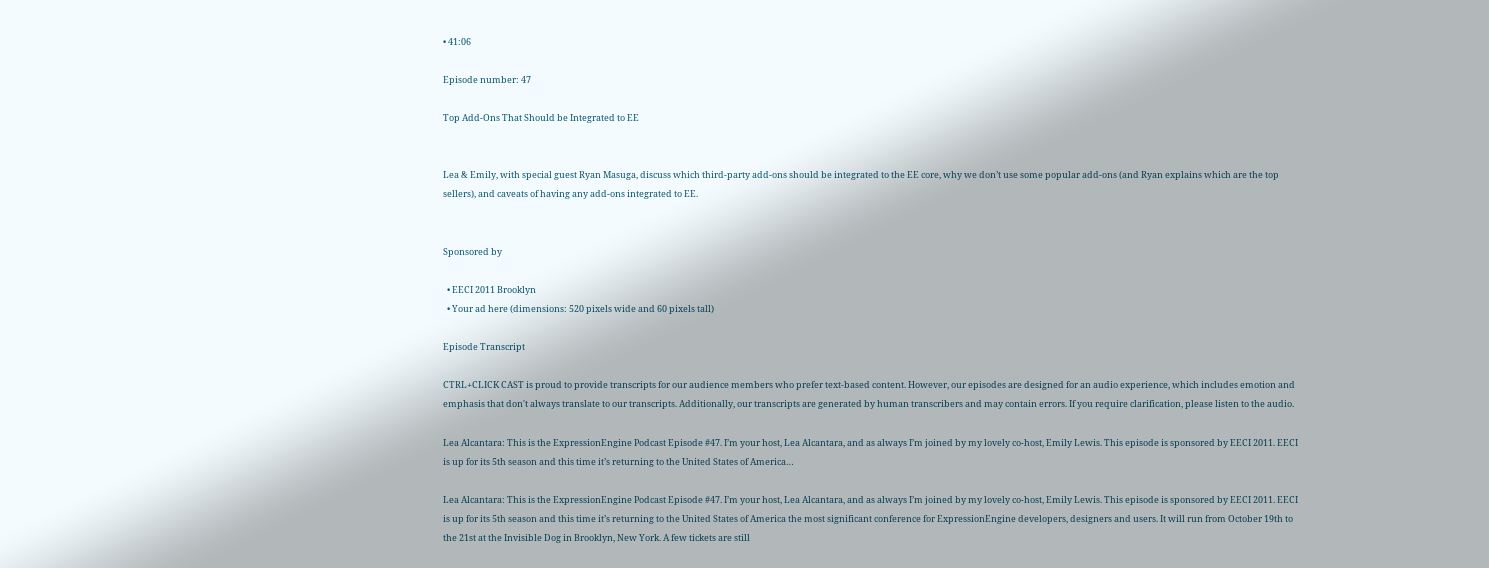• 41:06

Episode number: 47

Top Add-Ons That Should be Integrated to EE


Lea & Emily, with special guest Ryan Masuga, discuss which third-party add-ons should be integrated to the EE core, why we don’t use some popular add-ons (and Ryan explains which are the top sellers), and caveats of having any add-ons integrated to EE.


Sponsored by

  • EECI 2011 Brooklyn
  • Your ad here (dimensions: 520 pixels wide and 60 pixels tall)

Episode Transcript

CTRL+CLICK CAST is proud to provide transcripts for our audience members who prefer text-based content. However, our episodes are designed for an audio experience, which includes emotion and emphasis that don't always translate to our transcripts. Additionally, our transcripts are generated by human transcribers and may contain errors. If you require clarification, please listen to the audio.

Lea Alcantara: This is the ExpressionEngine Podcast Episode #47. I’m your host, Lea Alcantara, and as always I’m joined by my lovely co-host, Emily Lewis. This episode is sponsored by EECI 2011. EECI is up for its 5th season and this time it’s returning to the United States of America…

Lea Alcantara: This is the ExpressionEngine Podcast Episode #47. I’m your host, Lea Alcantara, and as always I’m joined by my lovely co-host, Emily Lewis. This episode is sponsored by EECI 2011. EECI is up for its 5th season and this time it’s returning to the United States of America the most significant conference for ExpressionEngine developers, designers and users. It will run from October 19th to the 21st at the Invisible Dog in Brooklyn, New York. A few tickets are still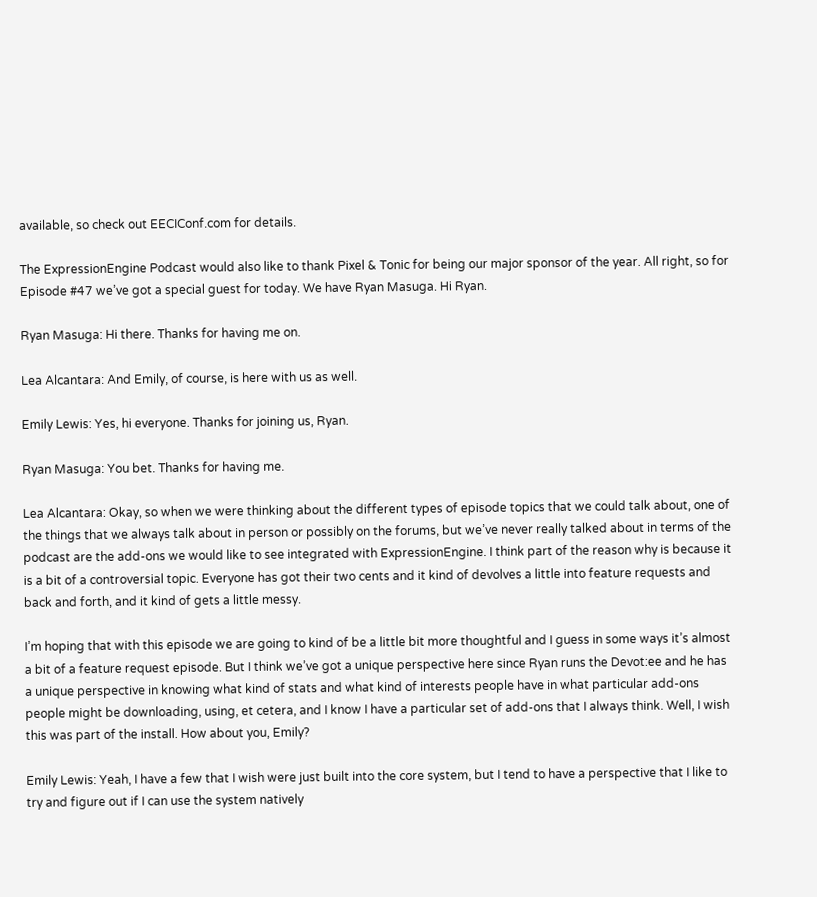available, so check out EECIConf.com for details.

The ExpressionEngine Podcast would also like to thank Pixel & Tonic for being our major sponsor of the year. All right, so for Episode #47 we’ve got a special guest for today. We have Ryan Masuga. Hi Ryan.

Ryan Masuga: Hi there. Thanks for having me on.

Lea Alcantara: And Emily, of course, is here with us as well.

Emily Lewis: Yes, hi everyone. Thanks for joining us, Ryan.

Ryan Masuga: You bet. Thanks for having me.

Lea Alcantara: Okay, so when we were thinking about the different types of episode topics that we could talk about, one of the things that we always talk about in person or possibly on the forums, but we’ve never really talked about in terms of the podcast are the add-ons we would like to see integrated with ExpressionEngine. I think part of the reason why is because it is a bit of a controversial topic. Everyone has got their two cents and it kind of devolves a little into feature requests and back and forth, and it kind of gets a little messy.

I’m hoping that with this episode we are going to kind of be a little bit more thoughtful and I guess in some ways it’s almost a bit of a feature request episode. But I think we’ve got a unique perspective here since Ryan runs the Devot:ee and he has a unique perspective in knowing what kind of stats and what kind of interests people have in what particular add-ons people might be downloading, using, et cetera, and I know I have a particular set of add-ons that I always think. Well, I wish this was part of the install. How about you, Emily?

Emily Lewis: Yeah, I have a few that I wish were just built into the core system, but I tend to have a perspective that I like to try and figure out if I can use the system natively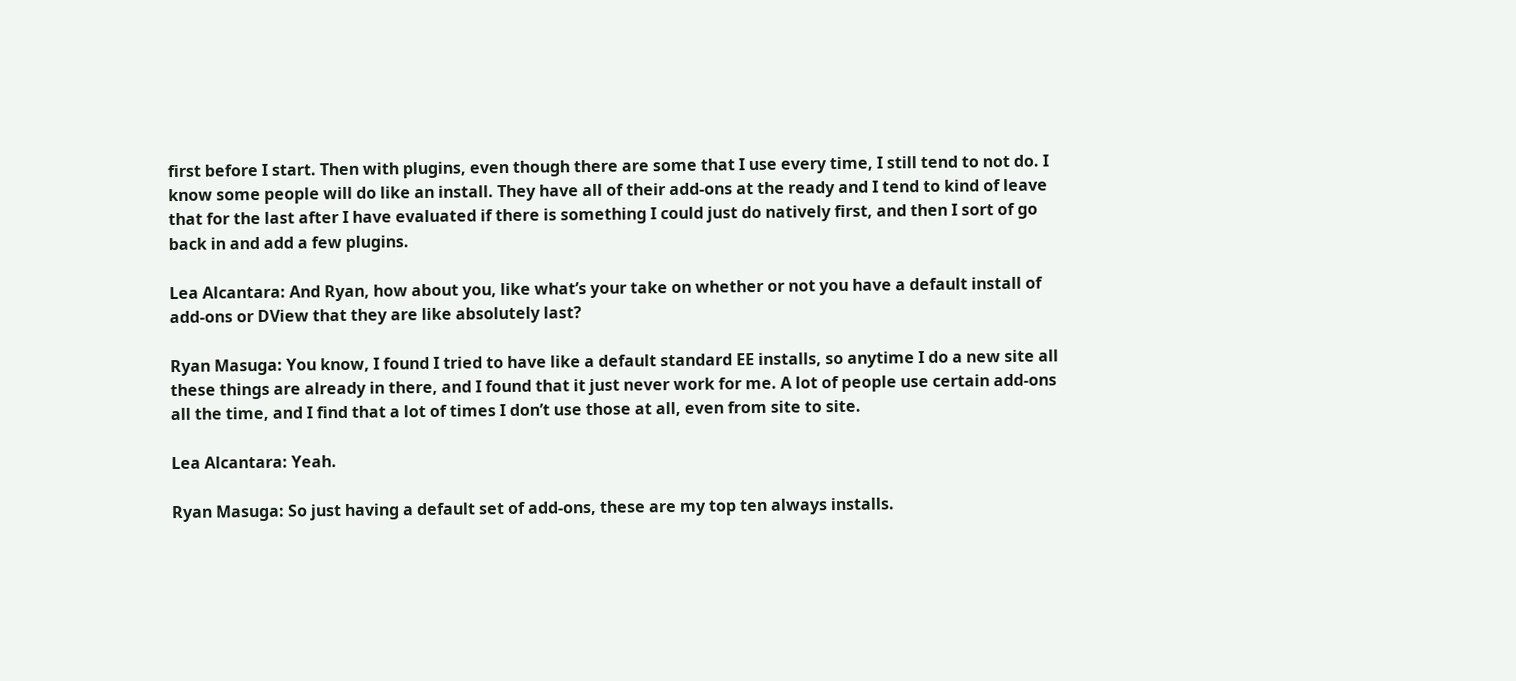first before I start. Then with plugins, even though there are some that I use every time, I still tend to not do. I know some people will do like an install. They have all of their add-ons at the ready and I tend to kind of leave that for the last after I have evaluated if there is something I could just do natively first, and then I sort of go back in and add a few plugins.

Lea Alcantara: And Ryan, how about you, like what’s your take on whether or not you have a default install of add-ons or DView that they are like absolutely last?

Ryan Masuga: You know, I found I tried to have like a default standard EE installs, so anytime I do a new site all these things are already in there, and I found that it just never work for me. A lot of people use certain add-ons all the time, and I find that a lot of times I don’t use those at all, even from site to site.

Lea Alcantara: Yeah.

Ryan Masuga: So just having a default set of add-ons, these are my top ten always installs.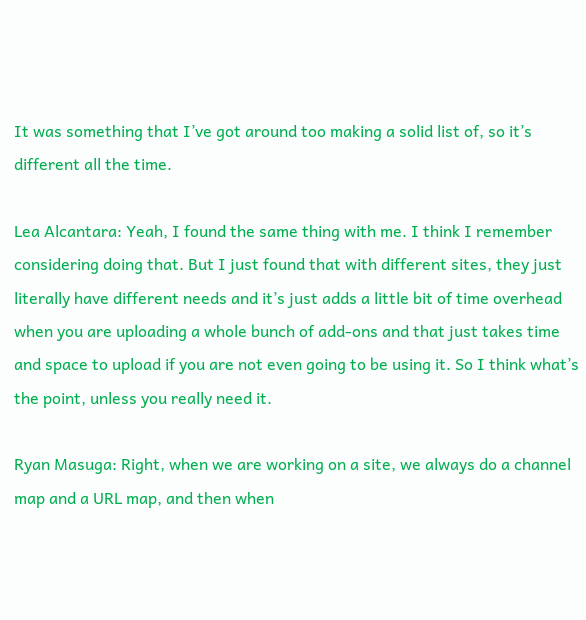It was something that I’ve got around too making a solid list of, so it’s different all the time.

Lea Alcantara: Yeah, I found the same thing with me. I think I remember considering doing that. But I just found that with different sites, they just literally have different needs and it’s just adds a little bit of time overhead when you are uploading a whole bunch of add-ons and that just takes time and space to upload if you are not even going to be using it. So I think what’s the point, unless you really need it.

Ryan Masuga: Right, when we are working on a site, we always do a channel map and a URL map, and then when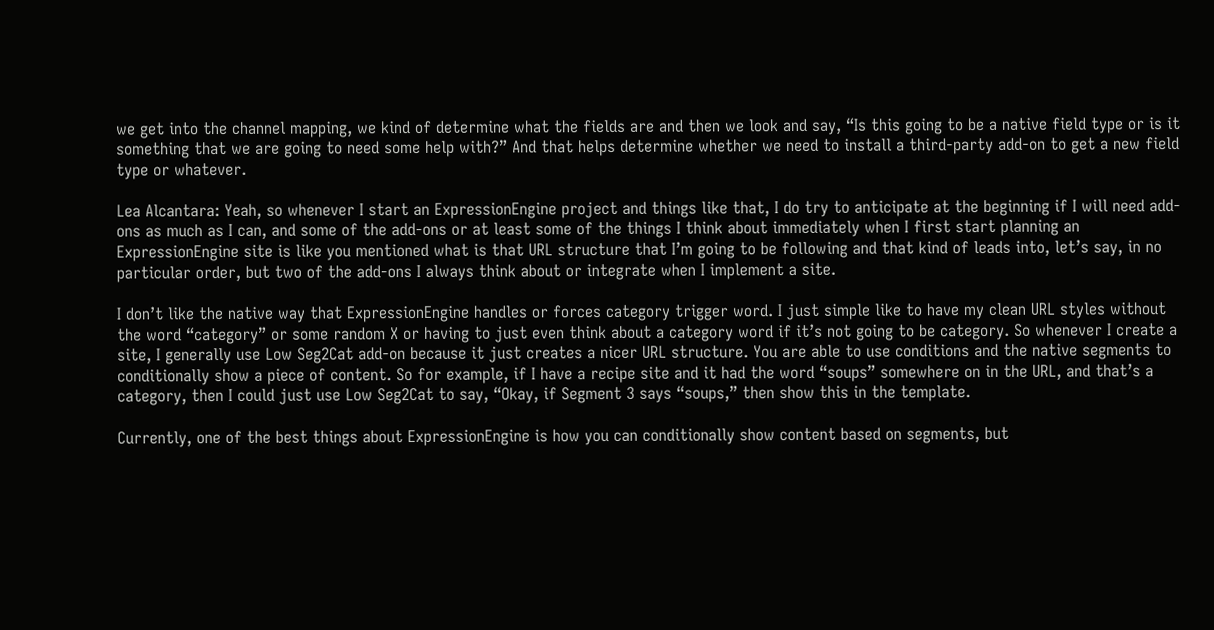we get into the channel mapping, we kind of determine what the fields are and then we look and say, “Is this going to be a native field type or is it something that we are going to need some help with?” And that helps determine whether we need to install a third-party add-on to get a new field type or whatever.

Lea Alcantara: Yeah, so whenever I start an ExpressionEngine project and things like that, I do try to anticipate at the beginning if I will need add-ons as much as I can, and some of the add-ons or at least some of the things I think about immediately when I first start planning an ExpressionEngine site is like you mentioned what is that URL structure that I’m going to be following and that kind of leads into, let’s say, in no particular order, but two of the add-ons I always think about or integrate when I implement a site.

I don’t like the native way that ExpressionEngine handles or forces category trigger word. I just simple like to have my clean URL styles without the word “category” or some random X or having to just even think about a category word if it’s not going to be category. So whenever I create a site, I generally use Low Seg2Cat add-on because it just creates a nicer URL structure. You are able to use conditions and the native segments to conditionally show a piece of content. So for example, if I have a recipe site and it had the word “soups” somewhere on in the URL, and that’s a category, then I could just use Low Seg2Cat to say, “Okay, if Segment 3 says “soups,” then show this in the template.

Currently, one of the best things about ExpressionEngine is how you can conditionally show content based on segments, but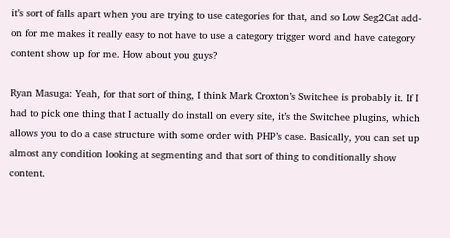it’s sort of falls apart when you are trying to use categories for that, and so Low Seg2Cat add-on for me makes it really easy to not have to use a category trigger word and have category content show up for me. How about you guys?

Ryan Masuga: Yeah, for that sort of thing, I think Mark Croxton’s Switchee is probably it. If I had to pick one thing that I actually do install on every site, it’s the Switchee plugins, which allows you to do a case structure with some order with PHP’s case. Basically, you can set up almost any condition looking at segmenting and that sort of thing to conditionally show content.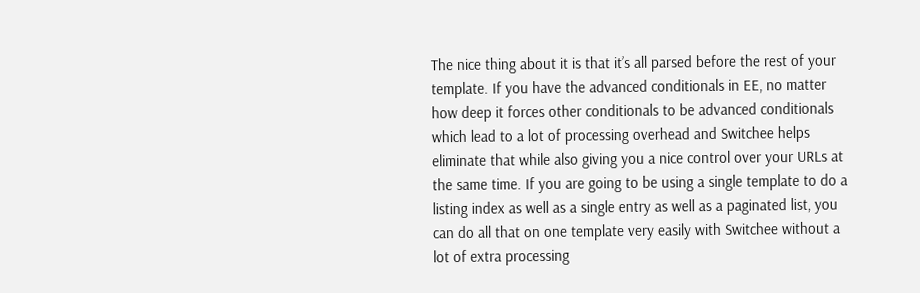The nice thing about it is that it’s all parsed before the rest of your template. If you have the advanced conditionals in EE, no matter how deep it forces other conditionals to be advanced conditionals which lead to a lot of processing overhead and Switchee helps eliminate that while also giving you a nice control over your URLs at the same time. If you are going to be using a single template to do a listing index as well as a single entry as well as a paginated list, you can do all that on one template very easily with Switchee without a lot of extra processing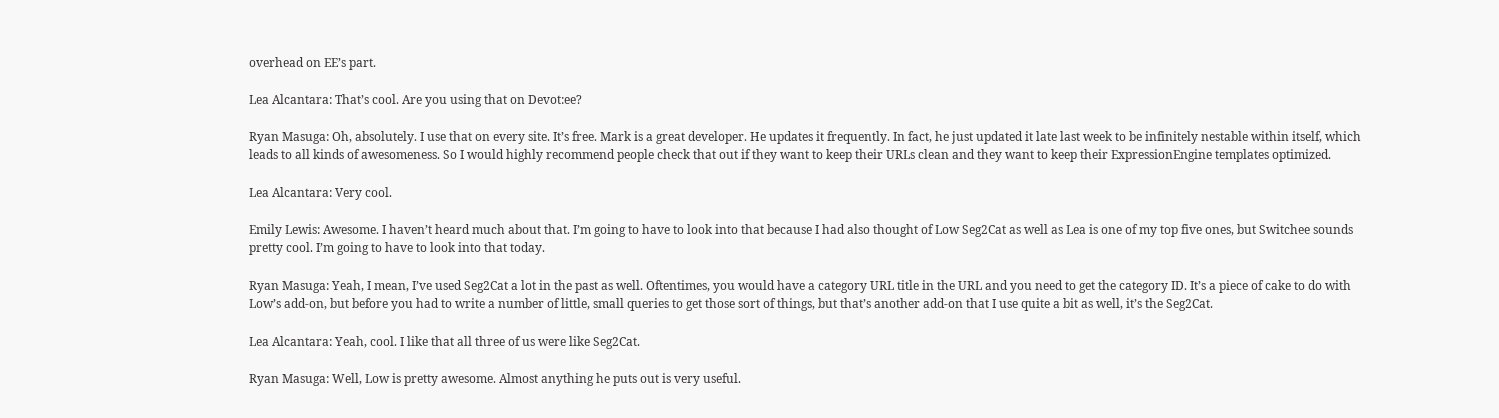overhead on EE’s part.

Lea Alcantara: That’s cool. Are you using that on Devot:ee?

Ryan Masuga: Oh, absolutely. I use that on every site. It’s free. Mark is a great developer. He updates it frequently. In fact, he just updated it late last week to be infinitely nestable within itself, which leads to all kinds of awesomeness. So I would highly recommend people check that out if they want to keep their URLs clean and they want to keep their ExpressionEngine templates optimized.

Lea Alcantara: Very cool.

Emily Lewis: Awesome. I haven’t heard much about that. I’m going to have to look into that because I had also thought of Low Seg2Cat as well as Lea is one of my top five ones, but Switchee sounds pretty cool. I’m going to have to look into that today.

Ryan Masuga: Yeah, I mean, I’ve used Seg2Cat a lot in the past as well. Oftentimes, you would have a category URL title in the URL and you need to get the category ID. It’s a piece of cake to do with Low’s add-on, but before you had to write a number of little, small queries to get those sort of things, but that’s another add-on that I use quite a bit as well, it’s the Seg2Cat.

Lea Alcantara: Yeah, cool. I like that all three of us were like Seg2Cat.

Ryan Masuga: Well, Low is pretty awesome. Almost anything he puts out is very useful.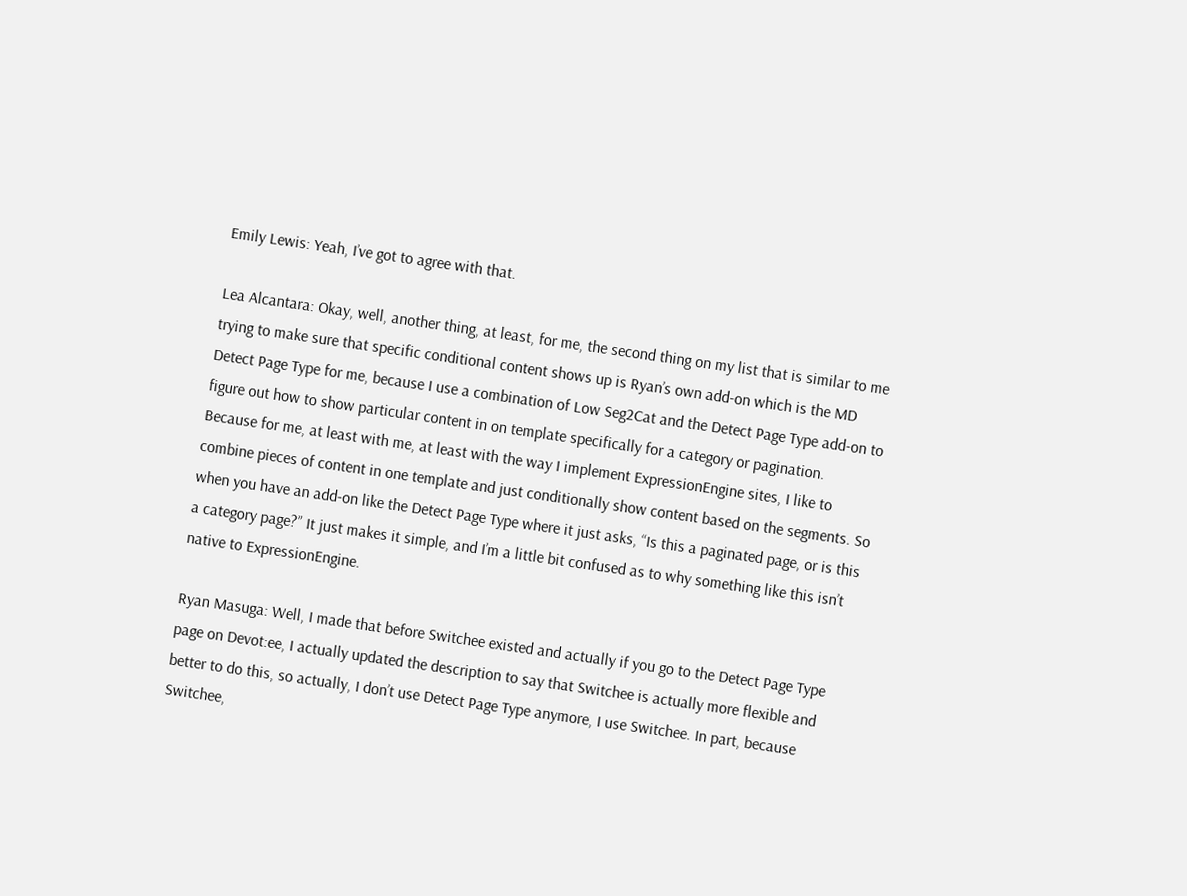Emily Lewis: Yeah, I’ve got to agree with that.

Lea Alcantara: Okay, well, another thing, at least, for me, the second thing on my list that is similar to me trying to make sure that specific conditional content shows up is Ryan’s own add-on which is the MD Detect Page Type for me, because I use a combination of Low Seg2Cat and the Detect Page Type add-on to figure out how to show particular content in on template specifically for a category or pagination. Because for me, at least with me, at least with the way I implement ExpressionEngine sites, I like to combine pieces of content in one template and just conditionally show content based on the segments. So when you have an add-on like the Detect Page Type where it just asks, “Is this a paginated page, or is this a category page?” It just makes it simple, and I’m a little bit confused as to why something like this isn’t native to ExpressionEngine.

Ryan Masuga: Well, I made that before Switchee existed and actually if you go to the Detect Page Type page on Devot:ee, I actually updated the description to say that Switchee is actually more flexible and better to do this, so actually, I don’t use Detect Page Type anymore, I use Switchee. In part, because Switchee,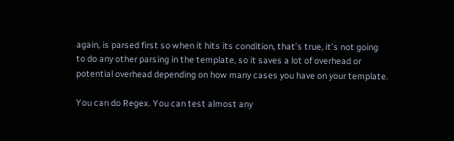again, is parsed first so when it hits its condition, that’s true, it’s not going to do any other parsing in the template, so it saves a lot of overhead or potential overhead depending on how many cases you have on your template.

You can do Regex. You can test almost any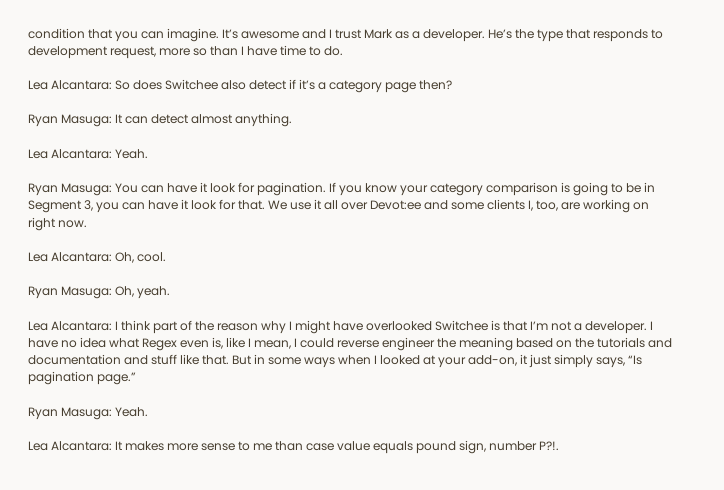condition that you can imagine. It’s awesome and I trust Mark as a developer. He’s the type that responds to development request, more so than I have time to do.

Lea Alcantara: So does Switchee also detect if it’s a category page then?

Ryan Masuga: It can detect almost anything.

Lea Alcantara: Yeah.

Ryan Masuga: You can have it look for pagination. If you know your category comparison is going to be in Segment 3, you can have it look for that. We use it all over Devot:ee and some clients I, too, are working on right now.

Lea Alcantara: Oh, cool.

Ryan Masuga: Oh, yeah.

Lea Alcantara: I think part of the reason why I might have overlooked Switchee is that I’m not a developer. I have no idea what Regex even is, like I mean, I could reverse engineer the meaning based on the tutorials and documentation and stuff like that. But in some ways when I looked at your add-on, it just simply says, “Is pagination page.”

Ryan Masuga: Yeah.

Lea Alcantara: It makes more sense to me than case value equals pound sign, number P?!.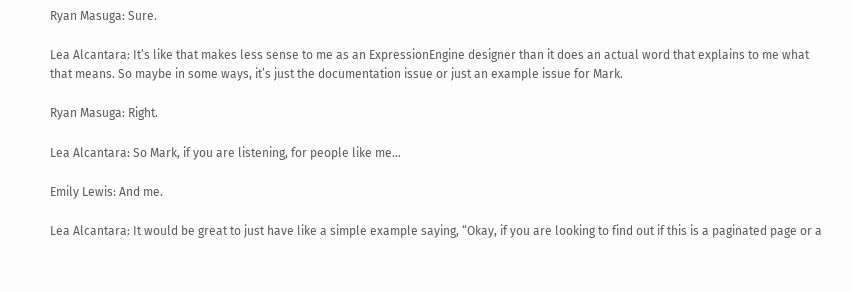Ryan Masuga: Sure.

Lea Alcantara: It’s like that makes less sense to me as an ExpressionEngine designer than it does an actual word that explains to me what that means. So maybe in some ways, it’s just the documentation issue or just an example issue for Mark.

Ryan Masuga: Right.

Lea Alcantara: So Mark, if you are listening, for people like me…

Emily Lewis: And me.

Lea Alcantara: It would be great to just have like a simple example saying, “Okay, if you are looking to find out if this is a paginated page or a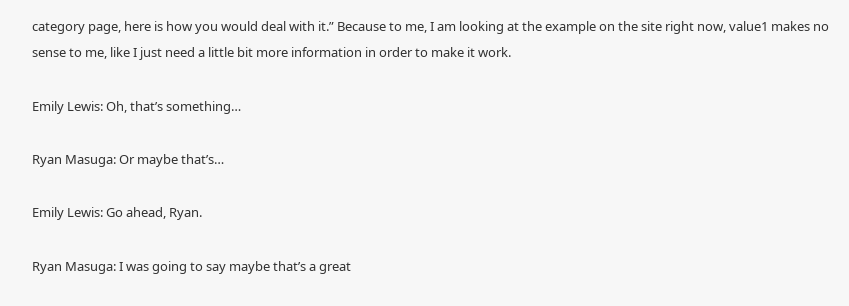category page, here is how you would deal with it.” Because to me, I am looking at the example on the site right now, value1 makes no sense to me, like I just need a little bit more information in order to make it work.

Emily Lewis: Oh, that’s something…

Ryan Masuga: Or maybe that’s…

Emily Lewis: Go ahead, Ryan.

Ryan Masuga: I was going to say maybe that’s a great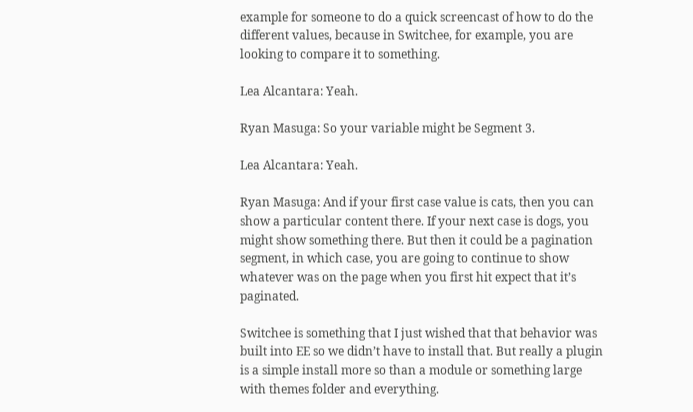example for someone to do a quick screencast of how to do the different values, because in Switchee, for example, you are looking to compare it to something.

Lea Alcantara: Yeah.

Ryan Masuga: So your variable might be Segment 3.

Lea Alcantara: Yeah.

Ryan Masuga: And if your first case value is cats, then you can show a particular content there. If your next case is dogs, you might show something there. But then it could be a pagination segment, in which case, you are going to continue to show whatever was on the page when you first hit expect that it’s paginated.

Switchee is something that I just wished that that behavior was built into EE so we didn’t have to install that. But really a plugin is a simple install more so than a module or something large with themes folder and everything.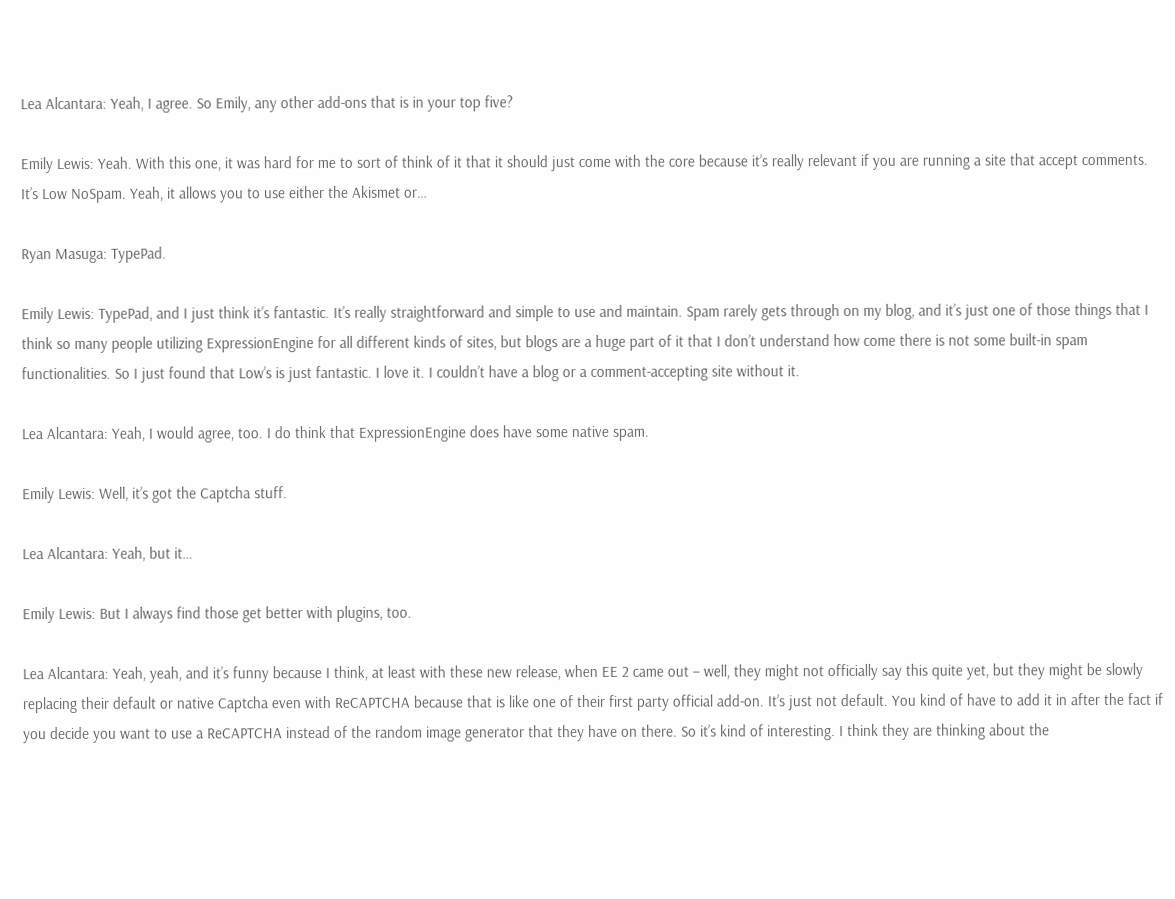Lea Alcantara: Yeah, I agree. So Emily, any other add-ons that is in your top five?

Emily Lewis: Yeah. With this one, it was hard for me to sort of think of it that it should just come with the core because it’s really relevant if you are running a site that accept comments. It’s Low NoSpam. Yeah, it allows you to use either the Akismet or…

Ryan Masuga: TypePad.

Emily Lewis: TypePad, and I just think it’s fantastic. It’s really straightforward and simple to use and maintain. Spam rarely gets through on my blog, and it’s just one of those things that I think so many people utilizing ExpressionEngine for all different kinds of sites, but blogs are a huge part of it that I don’t understand how come there is not some built-in spam functionalities. So I just found that Low’s is just fantastic. I love it. I couldn’t have a blog or a comment-accepting site without it.

Lea Alcantara: Yeah, I would agree, too. I do think that ExpressionEngine does have some native spam.

Emily Lewis: Well, it’s got the Captcha stuff.

Lea Alcantara: Yeah, but it…

Emily Lewis: But I always find those get better with plugins, too.

Lea Alcantara: Yeah, yeah, and it’s funny because I think, at least with these new release, when EE 2 came out – well, they might not officially say this quite yet, but they might be slowly replacing their default or native Captcha even with ReCAPTCHA because that is like one of their first party official add-on. It’s just not default. You kind of have to add it in after the fact if you decide you want to use a ReCAPTCHA instead of the random image generator that they have on there. So it’s kind of interesting. I think they are thinking about the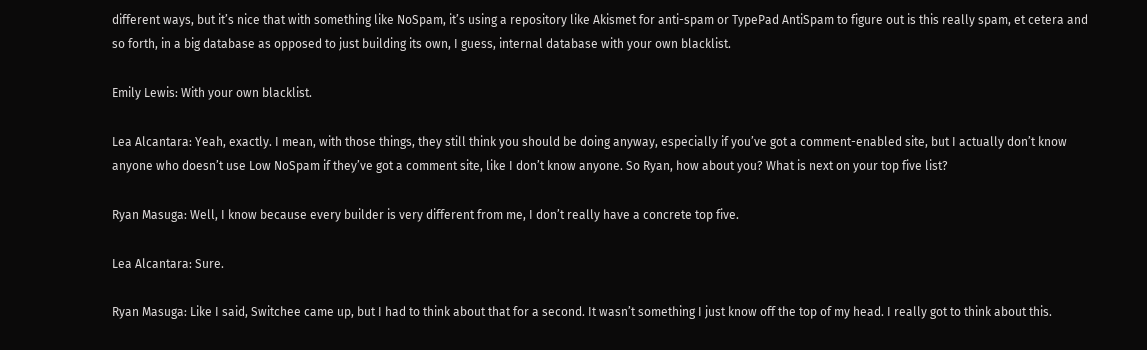different ways, but it’s nice that with something like NoSpam, it’s using a repository like Akismet for anti-spam or TypePad AntiSpam to figure out is this really spam, et cetera and so forth, in a big database as opposed to just building its own, I guess, internal database with your own blacklist.

Emily Lewis: With your own blacklist.

Lea Alcantara: Yeah, exactly. I mean, with those things, they still think you should be doing anyway, especially if you’ve got a comment-enabled site, but I actually don’t know anyone who doesn’t use Low NoSpam if they’ve got a comment site, like I don’t know anyone. So Ryan, how about you? What is next on your top five list?

Ryan Masuga: Well, I know because every builder is very different from me, I don’t really have a concrete top five.

Lea Alcantara: Sure.

Ryan Masuga: Like I said, Switchee came up, but I had to think about that for a second. It wasn’t something I just know off the top of my head. I really got to think about this.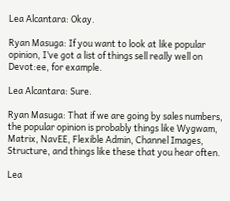Lea Alcantara: Okay.

Ryan Masuga: If you want to look at like popular opinion, I’ve got a list of things sell really well on Devot:ee, for example.

Lea Alcantara: Sure.

Ryan Masuga: That if we are going by sales numbers, the popular opinion is probably things like Wygwam, Matrix, NavEE, Flexible Admin, Channel Images, Structure, and things like these that you hear often.

Lea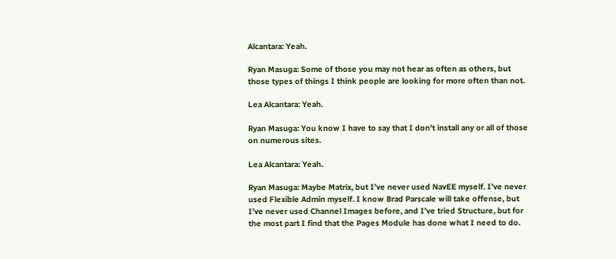Alcantara: Yeah.

Ryan Masuga: Some of those you may not hear as often as others, but those types of things I think people are looking for more often than not.

Lea Alcantara: Yeah.

Ryan Masuga: You know I have to say that I don’t install any or all of those on numerous sites.

Lea Alcantara: Yeah.

Ryan Masuga: Maybe Matrix, but I’ve never used NavEE myself. I’ve never used Flexible Admin myself. I know Brad Parscale will take offense, but I’ve never used Channel Images before, and I’ve tried Structure, but for the most part I find that the Pages Module has done what I need to do.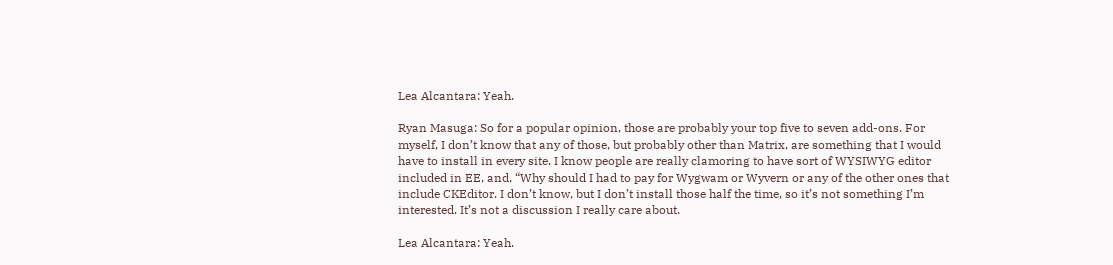Lea Alcantara: Yeah.

Ryan Masuga: So for a popular opinion, those are probably your top five to seven add-ons. For myself, I don’t know that any of those, but probably other than Matrix, are something that I would have to install in every site. I know people are really clamoring to have sort of WYSIWYG editor included in EE, and, “Why should I had to pay for Wygwam or Wyvern or any of the other ones that include CKEditor. I don’t know, but I don’t install those half the time, so it’s not something I’m interested. It’s not a discussion I really care about.

Lea Alcantara: Yeah.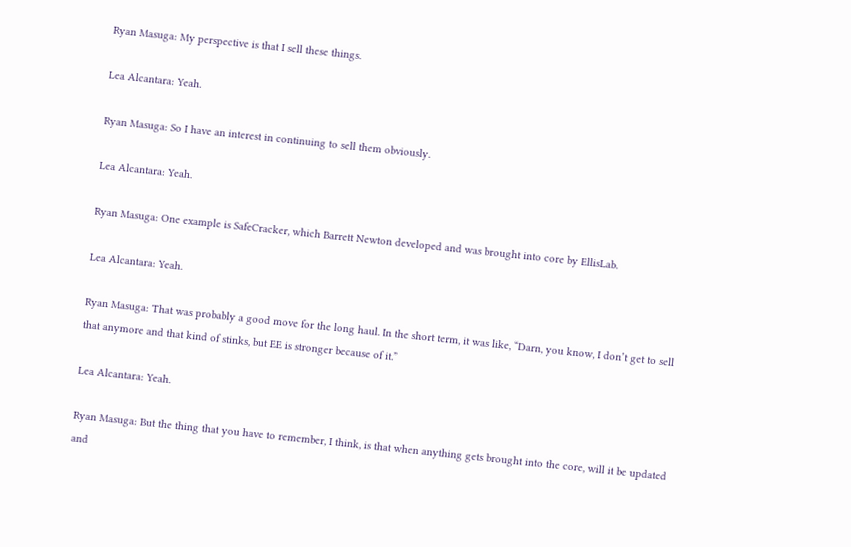Ryan Masuga: My perspective is that I sell these things.

Lea Alcantara: Yeah.

Ryan Masuga: So I have an interest in continuing to sell them obviously.

Lea Alcantara: Yeah.

Ryan Masuga: One example is SafeCracker, which Barrett Newton developed and was brought into core by EllisLab.

Lea Alcantara: Yeah.

Ryan Masuga: That was probably a good move for the long haul. In the short term, it was like, “Darn, you know, I don’t get to sell that anymore and that kind of stinks, but EE is stronger because of it.”

Lea Alcantara: Yeah.

Ryan Masuga: But the thing that you have to remember, I think, is that when anything gets brought into the core, will it be updated and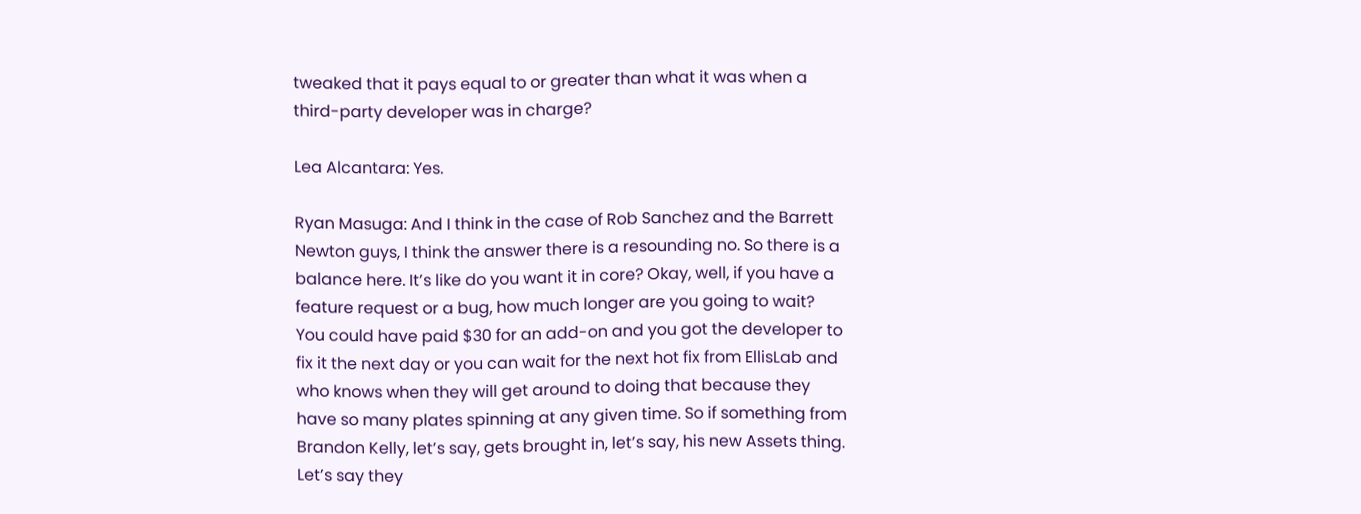tweaked that it pays equal to or greater than what it was when a third-party developer was in charge?

Lea Alcantara: Yes.

Ryan Masuga: And I think in the case of Rob Sanchez and the Barrett Newton guys, I think the answer there is a resounding no. So there is a balance here. It’s like do you want it in core? Okay, well, if you have a feature request or a bug, how much longer are you going to wait? You could have paid $30 for an add-on and you got the developer to fix it the next day or you can wait for the next hot fix from EllisLab and who knows when they will get around to doing that because they have so many plates spinning at any given time. So if something from Brandon Kelly, let’s say, gets brought in, let’s say, his new Assets thing. Let’s say they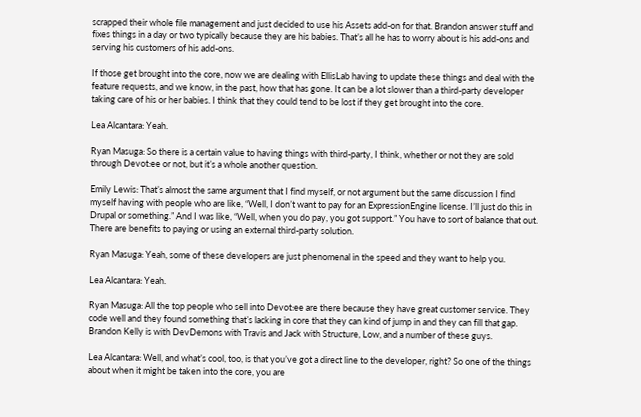scrapped their whole file management and just decided to use his Assets add-on for that. Brandon answer stuff and fixes things in a day or two typically because they are his babies. That’s all he has to worry about is his add-ons and serving his customers of his add-ons.

If those get brought into the core, now we are dealing with EllisLab having to update these things and deal with the feature requests, and we know, in the past, how that has gone. It can be a lot slower than a third-party developer taking care of his or her babies. I think that they could tend to be lost if they get brought into the core.

Lea Alcantara: Yeah.

Ryan Masuga: So there is a certain value to having things with third-party, I think, whether or not they are sold through Devot:ee or not, but it’s a whole another question.

Emily Lewis: That’s almost the same argument that I find myself, or not argument but the same discussion I find myself having with people who are like, “Well, I don’t want to pay for an ExpressionEngine license. I’ll just do this in Drupal or something.” And I was like, “Well, when you do pay, you got support.” You have to sort of balance that out. There are benefits to paying or using an external third-party solution.

Ryan Masuga: Yeah, some of these developers are just phenomenal in the speed and they want to help you.

Lea Alcantara: Yeah.

Ryan Masuga: All the top people who sell into Devot:ee are there because they have great customer service. They code well and they found something that’s lacking in core that they can kind of jump in and they can fill that gap. Brandon Kelly is with DevDemons with Travis and Jack with Structure, Low, and a number of these guys.

Lea Alcantara: Well, and what’s cool, too, is that you’ve got a direct line to the developer, right? So one of the things about when it might be taken into the core, you are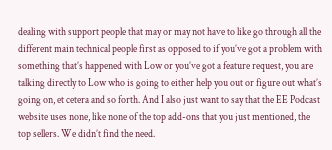dealing with support people that may or may not have to like go through all the different main technical people first as opposed to if you’ve got a problem with something that’s happened with Low or you’ve got a feature request, you are talking directly to Low who is going to either help you out or figure out what’s going on, et cetera and so forth. And I also just want to say that the EE Podcast website uses none, like none of the top add-ons that you just mentioned, the top sellers. We didn’t find the need.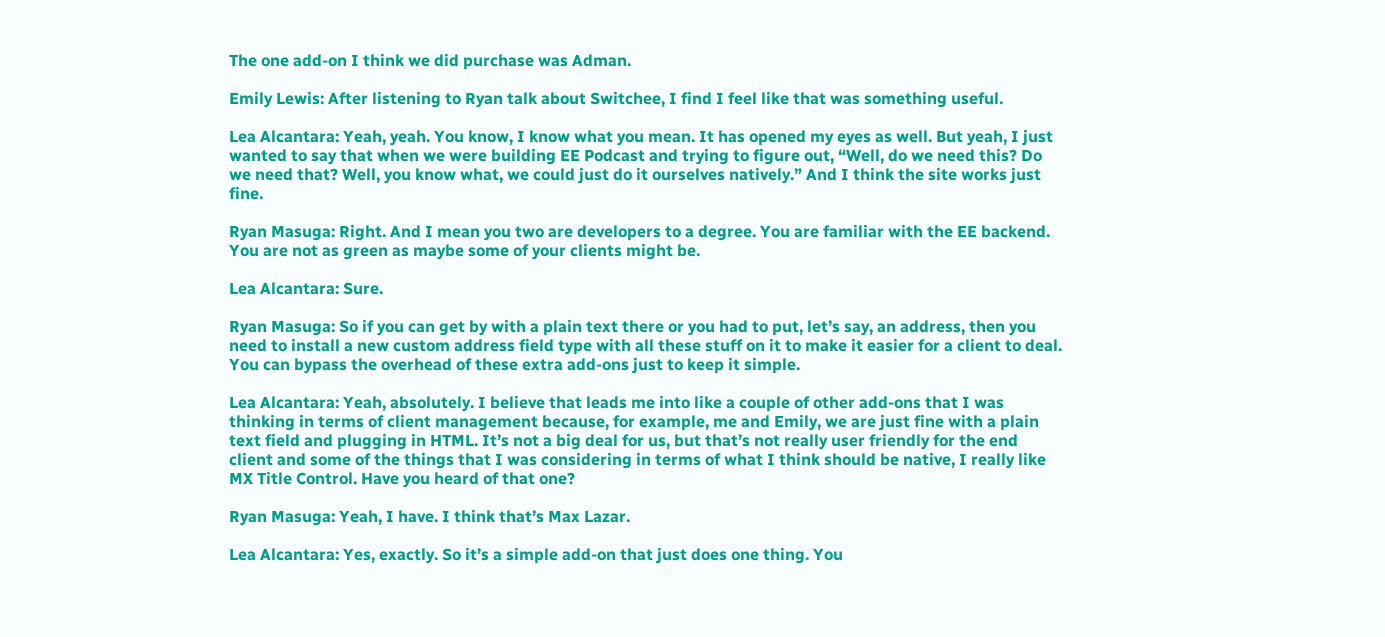The one add-on I think we did purchase was Adman.

Emily Lewis: After listening to Ryan talk about Switchee, I find I feel like that was something useful.

Lea Alcantara: Yeah, yeah. You know, I know what you mean. It has opened my eyes as well. But yeah, I just wanted to say that when we were building EE Podcast and trying to figure out, “Well, do we need this? Do we need that? Well, you know what, we could just do it ourselves natively.” And I think the site works just fine.

Ryan Masuga: Right. And I mean you two are developers to a degree. You are familiar with the EE backend. You are not as green as maybe some of your clients might be.

Lea Alcantara: Sure.

Ryan Masuga: So if you can get by with a plain text there or you had to put, let’s say, an address, then you need to install a new custom address field type with all these stuff on it to make it easier for a client to deal. You can bypass the overhead of these extra add-ons just to keep it simple.

Lea Alcantara: Yeah, absolutely. I believe that leads me into like a couple of other add-ons that I was thinking in terms of client management because, for example, me and Emily, we are just fine with a plain text field and plugging in HTML. It’s not a big deal for us, but that’s not really user friendly for the end client and some of the things that I was considering in terms of what I think should be native, I really like MX Title Control. Have you heard of that one?

Ryan Masuga: Yeah, I have. I think that’s Max Lazar.

Lea Alcantara: Yes, exactly. So it’s a simple add-on that just does one thing. You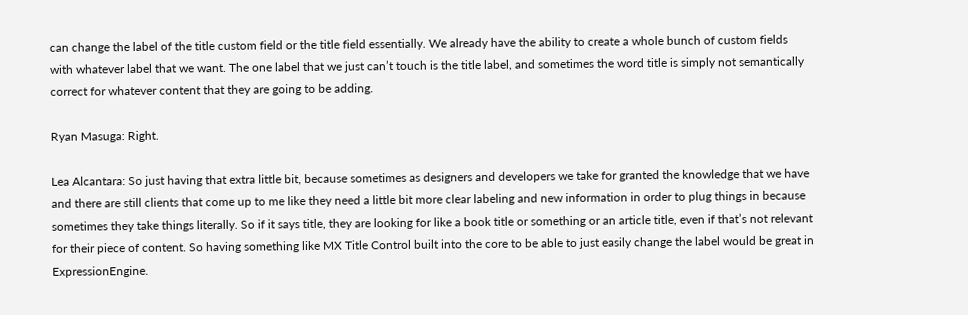can change the label of the title custom field or the title field essentially. We already have the ability to create a whole bunch of custom fields with whatever label that we want. The one label that we just can’t touch is the title label, and sometimes the word title is simply not semantically correct for whatever content that they are going to be adding.

Ryan Masuga: Right.

Lea Alcantara: So just having that extra little bit, because sometimes as designers and developers we take for granted the knowledge that we have and there are still clients that come up to me like they need a little bit more clear labeling and new information in order to plug things in because sometimes they take things literally. So if it says title, they are looking for like a book title or something or an article title, even if that’s not relevant for their piece of content. So having something like MX Title Control built into the core to be able to just easily change the label would be great in ExpressionEngine.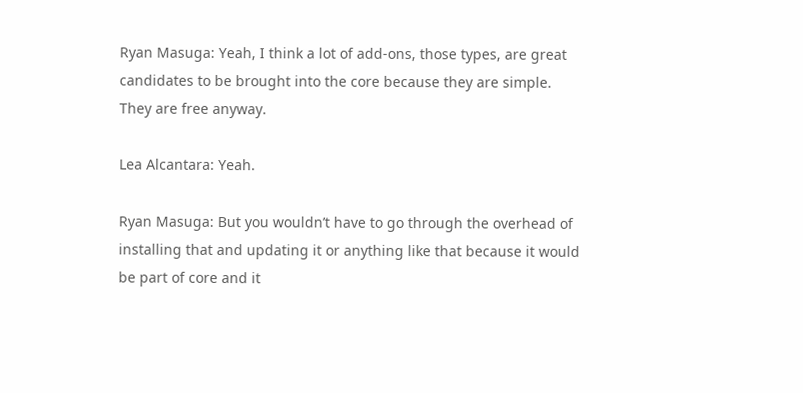Ryan Masuga: Yeah, I think a lot of add-ons, those types, are great candidates to be brought into the core because they are simple. They are free anyway.

Lea Alcantara: Yeah.

Ryan Masuga: But you wouldn’t have to go through the overhead of installing that and updating it or anything like that because it would be part of core and it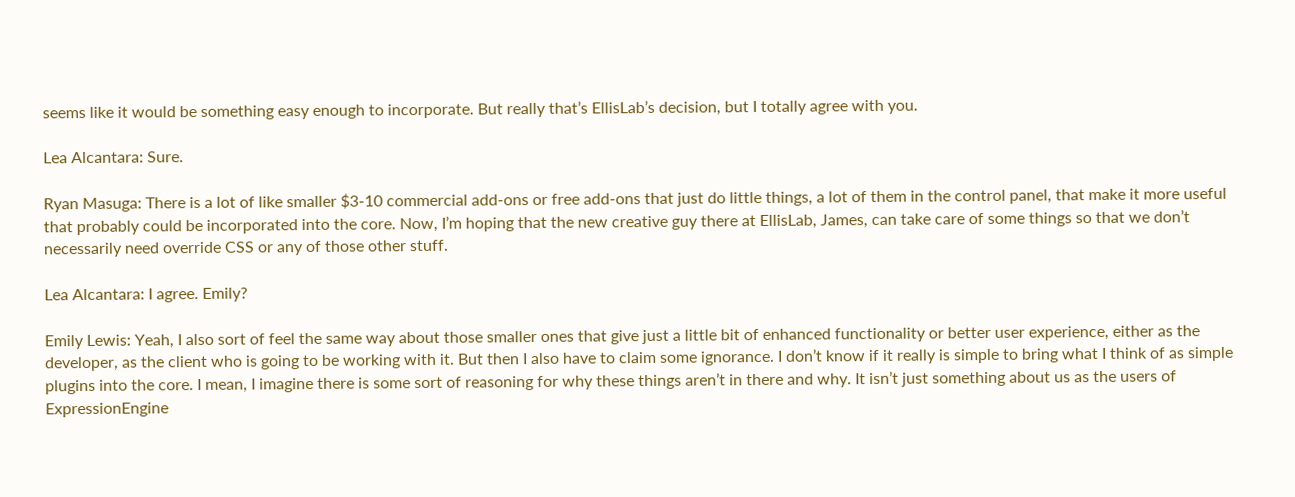seems like it would be something easy enough to incorporate. But really that’s EllisLab’s decision, but I totally agree with you.

Lea Alcantara: Sure.

Ryan Masuga: There is a lot of like smaller $3-10 commercial add-ons or free add-ons that just do little things, a lot of them in the control panel, that make it more useful that probably could be incorporated into the core. Now, I’m hoping that the new creative guy there at EllisLab, James, can take care of some things so that we don’t necessarily need override CSS or any of those other stuff.

Lea Alcantara: I agree. Emily?

Emily Lewis: Yeah, I also sort of feel the same way about those smaller ones that give just a little bit of enhanced functionality or better user experience, either as the developer, as the client who is going to be working with it. But then I also have to claim some ignorance. I don’t know if it really is simple to bring what I think of as simple plugins into the core. I mean, I imagine there is some sort of reasoning for why these things aren’t in there and why. It isn’t just something about us as the users of ExpressionEngine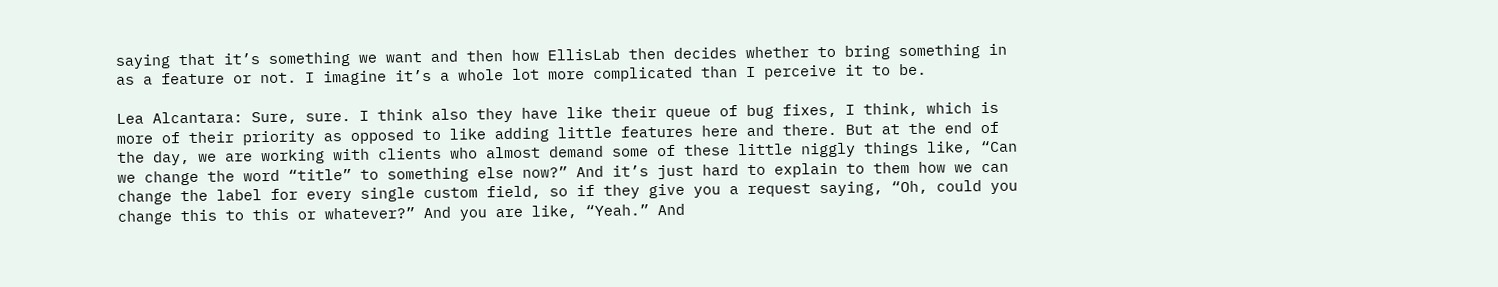saying that it’s something we want and then how EllisLab then decides whether to bring something in as a feature or not. I imagine it’s a whole lot more complicated than I perceive it to be.

Lea Alcantara: Sure, sure. I think also they have like their queue of bug fixes, I think, which is more of their priority as opposed to like adding little features here and there. But at the end of the day, we are working with clients who almost demand some of these little niggly things like, “Can we change the word “title” to something else now?” And it’s just hard to explain to them how we can change the label for every single custom field, so if they give you a request saying, “Oh, could you change this to this or whatever?” And you are like, “Yeah.” And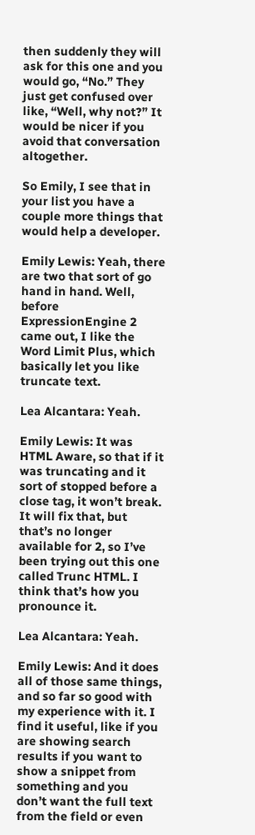then suddenly they will ask for this one and you would go, “No.” They just get confused over like, “Well, why not?” It would be nicer if you avoid that conversation altogether.

So Emily, I see that in your list you have a couple more things that would help a developer.

Emily Lewis: Yeah, there are two that sort of go hand in hand. Well, before ExpressionEngine 2 came out, I like the Word Limit Plus, which basically let you like truncate text.

Lea Alcantara: Yeah.

Emily Lewis: It was HTML Aware, so that if it was truncating and it sort of stopped before a close tag, it won’t break. It will fix that, but that’s no longer available for 2, so I’ve been trying out this one called Trunc HTML. I think that’s how you pronounce it.

Lea Alcantara: Yeah.

Emily Lewis: And it does all of those same things, and so far so good with my experience with it. I find it useful, like if you are showing search results if you want to show a snippet from something and you don’t want the full text from the field or even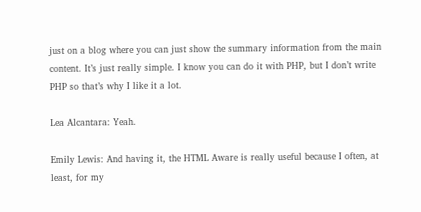just on a blog where you can just show the summary information from the main content. It’s just really simple. I know you can do it with PHP, but I don’t write PHP so that’s why I like it a lot.

Lea Alcantara: Yeah.

Emily Lewis: And having it, the HTML Aware is really useful because I often, at least, for my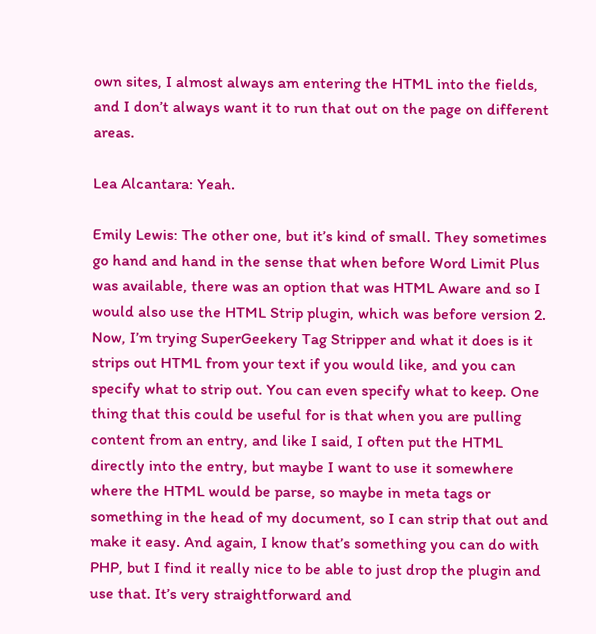own sites, I almost always am entering the HTML into the fields, and I don’t always want it to run that out on the page on different areas.

Lea Alcantara: Yeah.

Emily Lewis: The other one, but it’s kind of small. They sometimes go hand and hand in the sense that when before Word Limit Plus was available, there was an option that was HTML Aware and so I would also use the HTML Strip plugin, which was before version 2. Now, I’m trying SuperGeekery Tag Stripper and what it does is it strips out HTML from your text if you would like, and you can specify what to strip out. You can even specify what to keep. One thing that this could be useful for is that when you are pulling content from an entry, and like I said, I often put the HTML directly into the entry, but maybe I want to use it somewhere where the HTML would be parse, so maybe in meta tags or something in the head of my document, so I can strip that out and make it easy. And again, I know that’s something you can do with PHP, but I find it really nice to be able to just drop the plugin and use that. It’s very straightforward and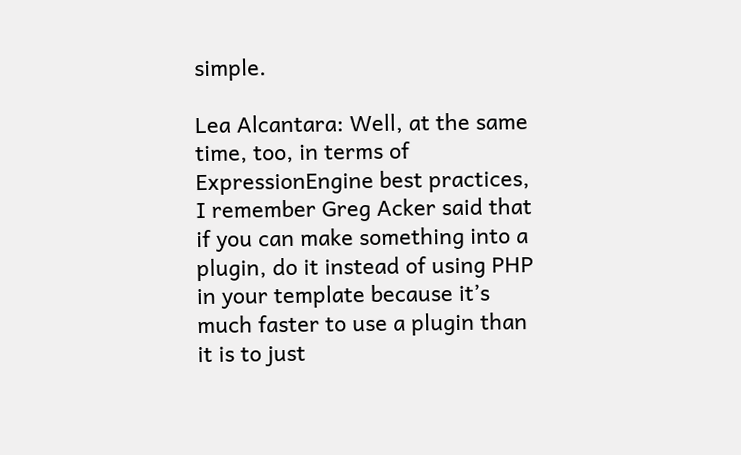simple.

Lea Alcantara: Well, at the same time, too, in terms of ExpressionEngine best practices, I remember Greg Acker said that if you can make something into a plugin, do it instead of using PHP in your template because it’s much faster to use a plugin than it is to just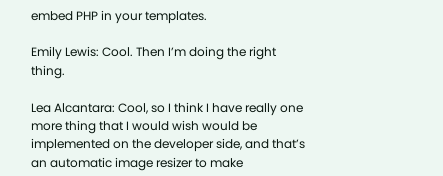embed PHP in your templates.

Emily Lewis: Cool. Then I’m doing the right thing.

Lea Alcantara: Cool, so I think I have really one more thing that I would wish would be implemented on the developer side, and that’s an automatic image resizer to make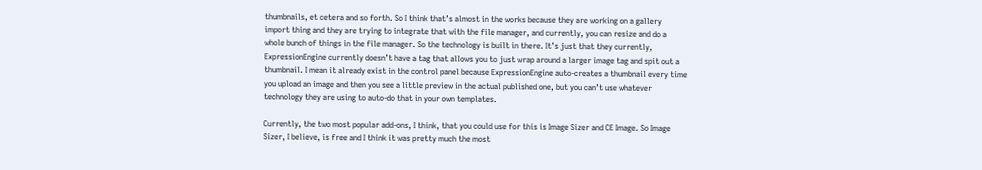thumbnails, et cetera and so forth. So I think that’s almost in the works because they are working on a gallery import thing and they are trying to integrate that with the file manager, and currently, you can resize and do a whole bunch of things in the file manager. So the technology is built in there. It’s just that they currently, ExpressionEngine currently doesn’t have a tag that allows you to just wrap around a larger image tag and spit out a thumbnail. I mean it already exist in the control panel because ExpressionEngine auto-creates a thumbnail every time you upload an image and then you see a little preview in the actual published one, but you can’t use whatever technology they are using to auto-do that in your own templates.

Currently, the two most popular add-ons, I think, that you could use for this is Image Sizer and CE Image. So Image Sizer, I believe, is free and I think it was pretty much the most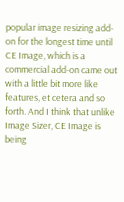popular image resizing add-on for the longest time until CE Image, which is a commercial add-on came out with a little bit more like features, et cetera and so forth. And I think that unlike Image Sizer, CE Image is being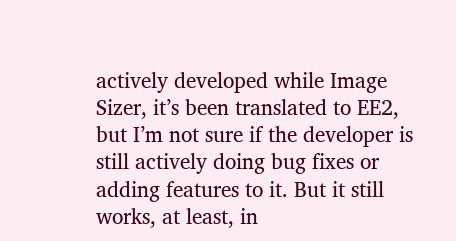actively developed while Image Sizer, it’s been translated to EE2, but I’m not sure if the developer is still actively doing bug fixes or adding features to it. But it still works, at least, in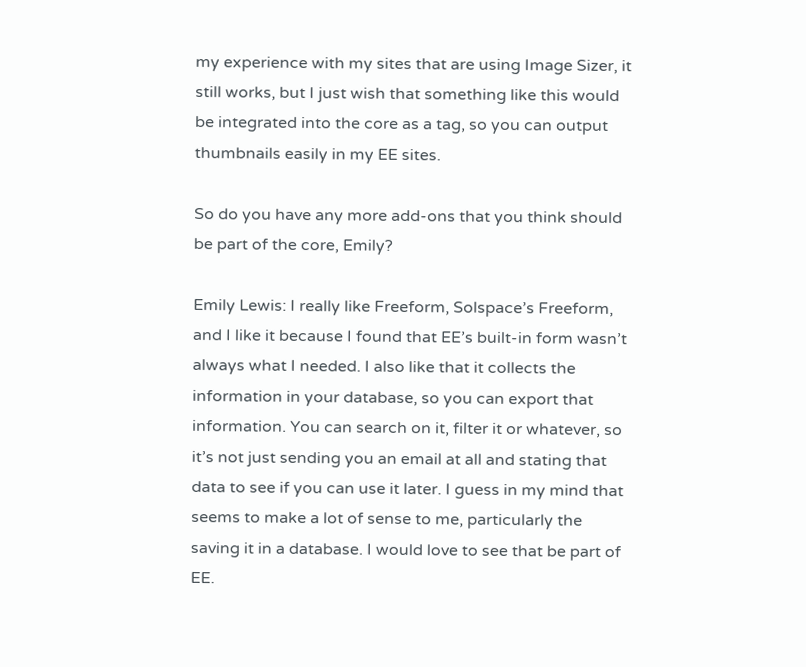my experience with my sites that are using Image Sizer, it still works, but I just wish that something like this would be integrated into the core as a tag, so you can output thumbnails easily in my EE sites.

So do you have any more add-ons that you think should be part of the core, Emily?

Emily Lewis: I really like Freeform, Solspace’s Freeform, and I like it because I found that EE’s built-in form wasn’t always what I needed. I also like that it collects the information in your database, so you can export that information. You can search on it, filter it or whatever, so it’s not just sending you an email at all and stating that data to see if you can use it later. I guess in my mind that seems to make a lot of sense to me, particularly the saving it in a database. I would love to see that be part of EE.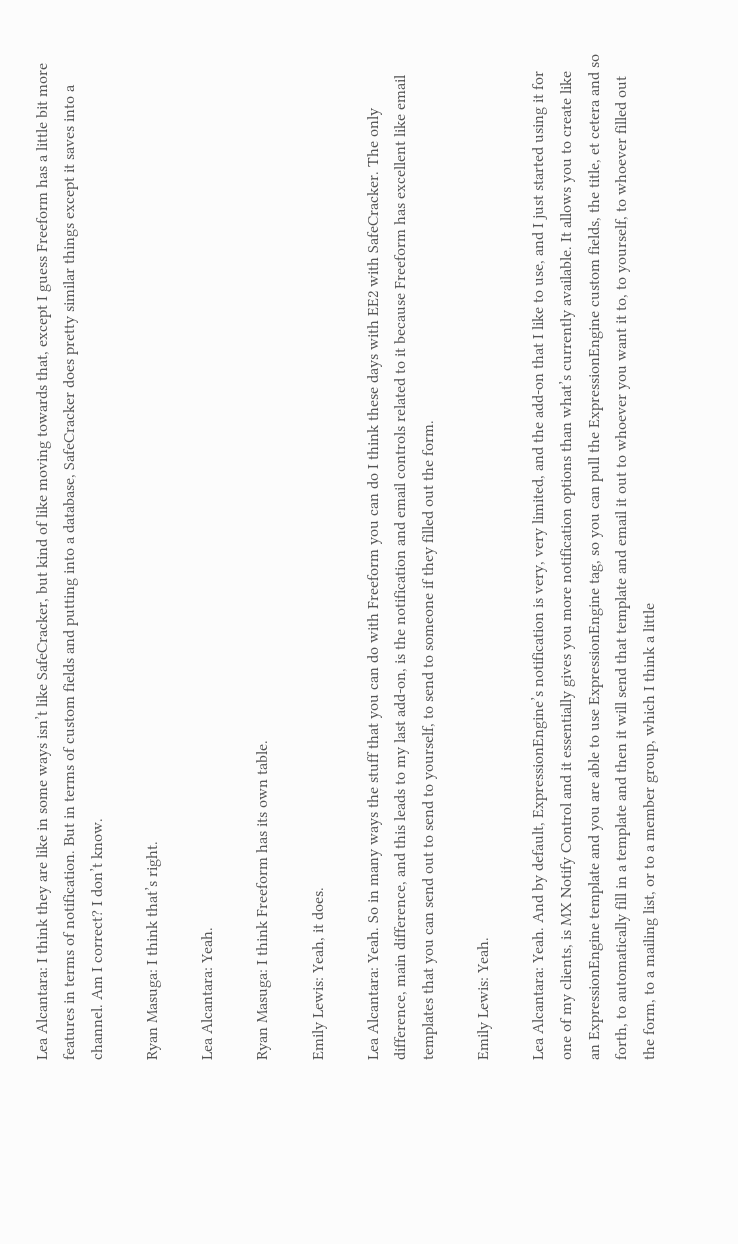Lea Alcantara: I think they are like in some ways isn’t like SafeCracker, but kind of like moving towards that, except I guess Freeform has a little bit more features in terms of notification. But in terms of custom fields and putting into a database, SafeCracker does pretty similar things except it saves into a channel. Am I correct? I don’t know.

Ryan Masuga: I think that’s right.

Lea Alcantara: Yeah.

Ryan Masuga: I think Freeform has its own table.

Emily Lewis: Yeah, it does.

Lea Alcantara: Yeah. So in many ways the stuff that you can do with Freeform you can do I think these days with EE2 with SafeCracker. The only difference, main difference, and this leads to my last add-on, is the notification and email controls related to it because Freeform has excellent like email templates that you can send out to send to yourself, to send to someone if they filled out the form.

Emily Lewis: Yeah.

Lea Alcantara: Yeah. And by default, ExpressionEngine’s notification is very, very limited, and the add-on that I like to use, and I just started using it for one of my clients, is MX Notify Control and it essentially gives you more notification options than what’s currently available. It allows you to create like an ExpressionEngine template and you are able to use ExpressionEngine tag, so you can pull the ExpressionEngine custom fields, the title, et cetera and so forth, to automatically fill in a template and then it will send that template and email it out to whoever you want it to, to yourself, to whoever filled out the form, to a mailing list, or to a member group, which I think a little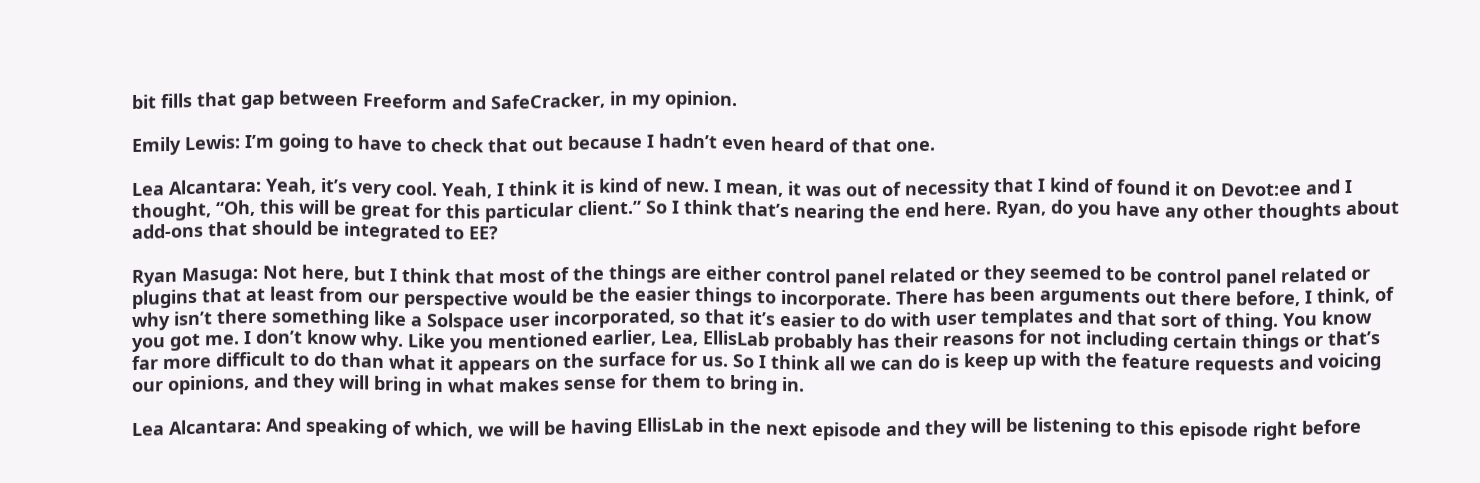bit fills that gap between Freeform and SafeCracker, in my opinion.

Emily Lewis: I’m going to have to check that out because I hadn’t even heard of that one.

Lea Alcantara: Yeah, it’s very cool. Yeah, I think it is kind of new. I mean, it was out of necessity that I kind of found it on Devot:ee and I thought, “Oh, this will be great for this particular client.” So I think that’s nearing the end here. Ryan, do you have any other thoughts about add-ons that should be integrated to EE?

Ryan Masuga: Not here, but I think that most of the things are either control panel related or they seemed to be control panel related or plugins that at least from our perspective would be the easier things to incorporate. There has been arguments out there before, I think, of why isn’t there something like a Solspace user incorporated, so that it’s easier to do with user templates and that sort of thing. You know you got me. I don’t know why. Like you mentioned earlier, Lea, EllisLab probably has their reasons for not including certain things or that’s far more difficult to do than what it appears on the surface for us. So I think all we can do is keep up with the feature requests and voicing our opinions, and they will bring in what makes sense for them to bring in.

Lea Alcantara: And speaking of which, we will be having EllisLab in the next episode and they will be listening to this episode right before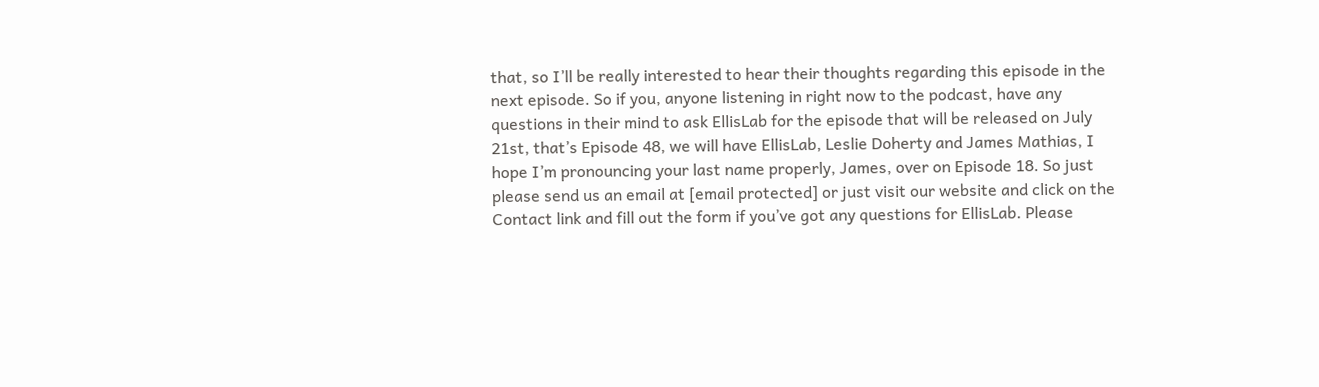that, so I’ll be really interested to hear their thoughts regarding this episode in the next episode. So if you, anyone listening in right now to the podcast, have any questions in their mind to ask EllisLab for the episode that will be released on July 21st, that’s Episode 48, we will have EllisLab, Leslie Doherty and James Mathias, I hope I’m pronouncing your last name properly, James, over on Episode 18. So just please send us an email at [email protected] or just visit our website and click on the Contact link and fill out the form if you’ve got any questions for EllisLab. Please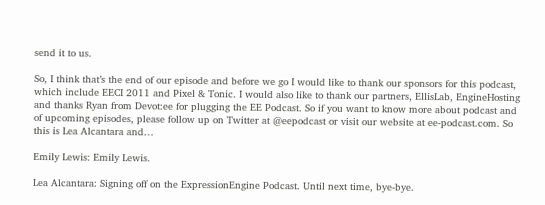send it to us.

So, I think that’s the end of our episode and before we go I would like to thank our sponsors for this podcast, which include EECI 2011 and Pixel & Tonic. I would also like to thank our partners, EllisLab, EngineHosting and thanks Ryan from Devot:ee for plugging the EE Podcast. So if you want to know more about podcast and of upcoming episodes, please follow up on Twitter at @eepodcast or visit our website at ee-podcast.com. So this is Lea Alcantara and…

Emily Lewis: Emily Lewis.

Lea Alcantara: Signing off on the ExpressionEngine Podcast. Until next time, bye-bye.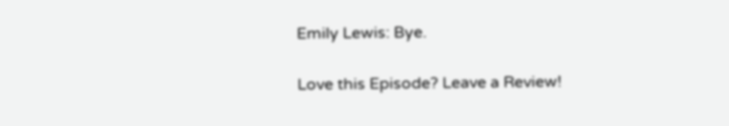Emily Lewis: Bye.

Love this Episode? Leave a Review!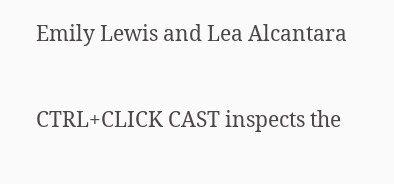Emily Lewis and Lea Alcantara

CTRL+CLICK CAST inspects the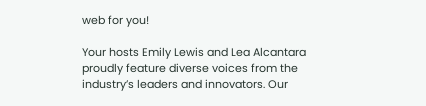web for you!

Your hosts Emily Lewis and Lea Alcantara proudly feature diverse voices from the industry’s leaders and innovators. Our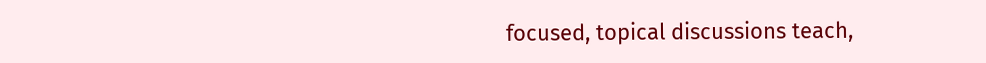focused, topical discussions teach,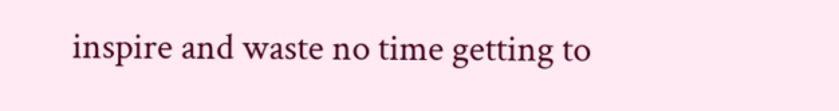inspire and waste no time getting to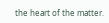the heart of the matter.